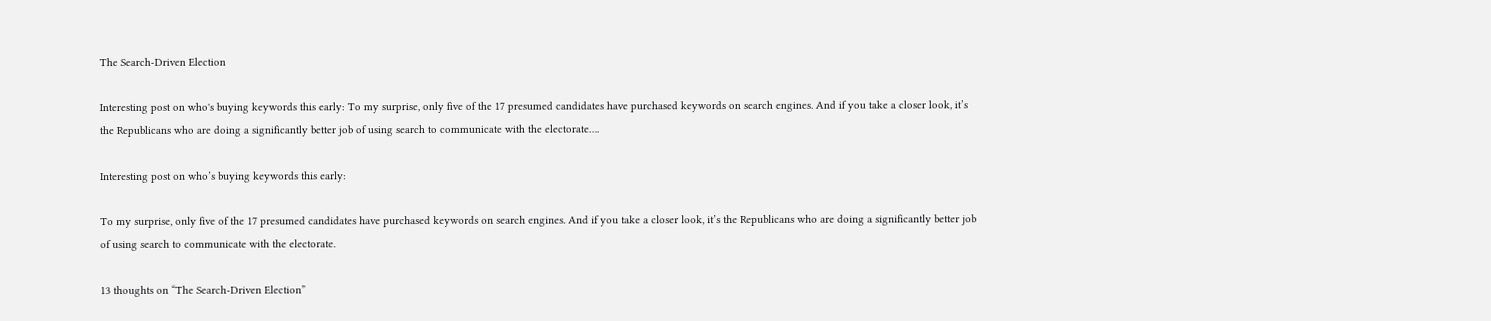The Search-Driven Election

Interesting post on who's buying keywords this early: To my surprise, only five of the 17 presumed candidates have purchased keywords on search engines. And if you take a closer look, it’s the Republicans who are doing a significantly better job of using search to communicate with the electorate….

Interesting post on who’s buying keywords this early:

To my surprise, only five of the 17 presumed candidates have purchased keywords on search engines. And if you take a closer look, it’s the Republicans who are doing a significantly better job of using search to communicate with the electorate.

13 thoughts on “The Search-Driven Election”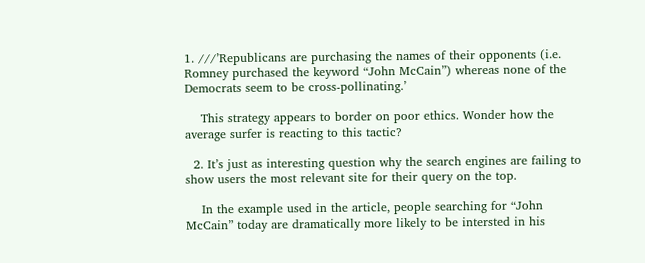1. ///’Republicans are purchasing the names of their opponents (i.e. Romney purchased the keyword “John McCain”) whereas none of the Democrats seem to be cross-pollinating.’

    This strategy appears to border on poor ethics. Wonder how the average surfer is reacting to this tactic?

  2. It’s just as interesting question why the search engines are failing to show users the most relevant site for their query on the top.

    In the example used in the article, people searching for “John McCain” today are dramatically more likely to be intersted in his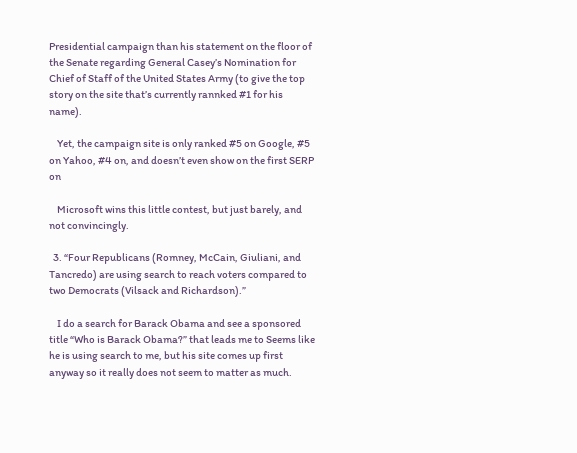Presidential campaign than his statement on the floor of the Senate regarding General Casey’s Nomination for Chief of Staff of the United States Army (to give the top story on the site that’s currently rannked #1 for his name).

    Yet, the campaign site is only ranked #5 on Google, #5 on Yahoo, #4 on, and doesn’t even show on the first SERP on

    Microsoft wins this little contest, but just barely, and not convincingly.

  3. “Four Republicans (Romney, McCain, Giuliani, and Tancredo) are using search to reach voters compared to two Democrats (Vilsack and Richardson).”

    I do a search for Barack Obama and see a sponsored title “Who is Barack Obama?” that leads me to Seems like he is using search to me, but his site comes up first anyway so it really does not seem to matter as much.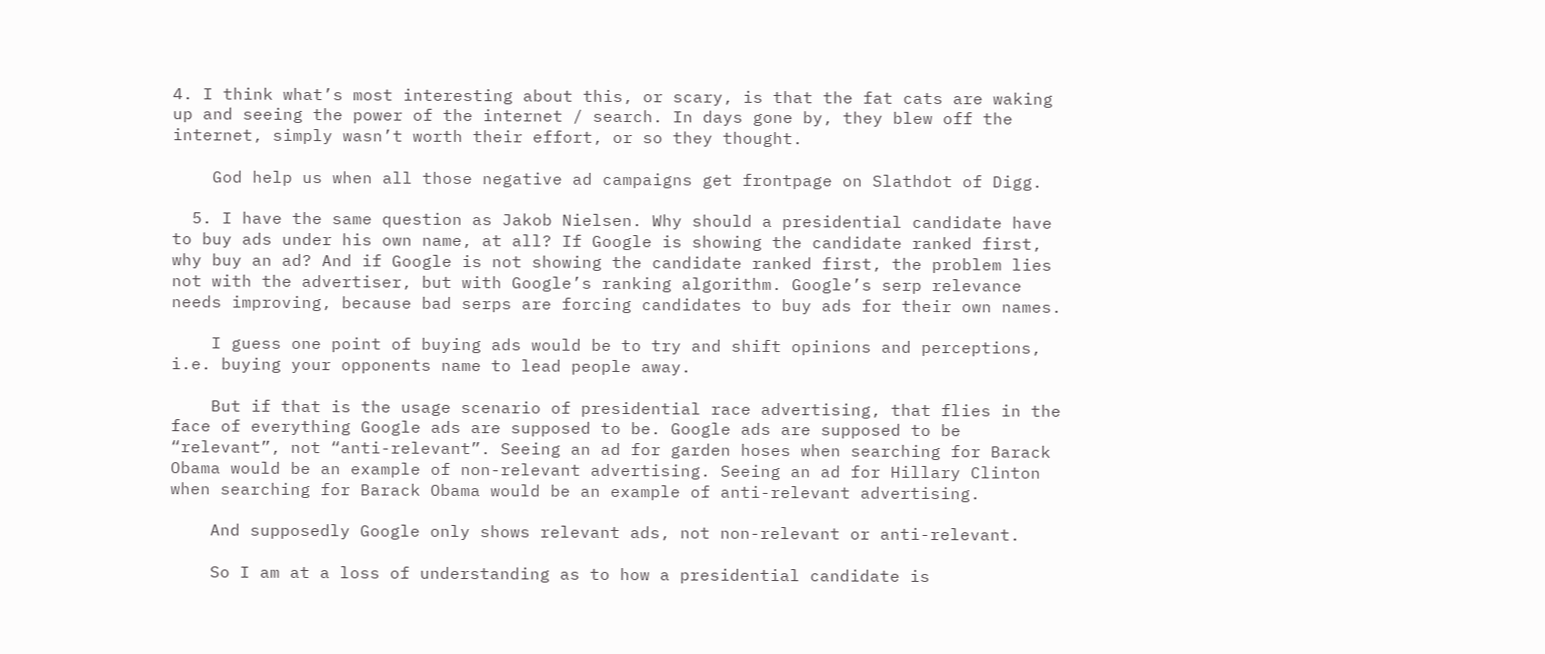4. I think what’s most interesting about this, or scary, is that the fat cats are waking up and seeing the power of the internet / search. In days gone by, they blew off the internet, simply wasn’t worth their effort, or so they thought.

    God help us when all those negative ad campaigns get frontpage on Slathdot of Digg.

  5. I have the same question as Jakob Nielsen. Why should a presidential candidate have to buy ads under his own name, at all? If Google is showing the candidate ranked first, why buy an ad? And if Google is not showing the candidate ranked first, the problem lies not with the advertiser, but with Google’s ranking algorithm. Google’s serp relevance needs improving, because bad serps are forcing candidates to buy ads for their own names.

    I guess one point of buying ads would be to try and shift opinions and perceptions, i.e. buying your opponents name to lead people away.

    But if that is the usage scenario of presidential race advertising, that flies in the face of everything Google ads are supposed to be. Google ads are supposed to be “relevant”, not “anti-relevant”. Seeing an ad for garden hoses when searching for Barack Obama would be an example of non-relevant advertising. Seeing an ad for Hillary Clinton when searching for Barack Obama would be an example of anti-relevant advertising.

    And supposedly Google only shows relevant ads, not non-relevant or anti-relevant.

    So I am at a loss of understanding as to how a presidential candidate is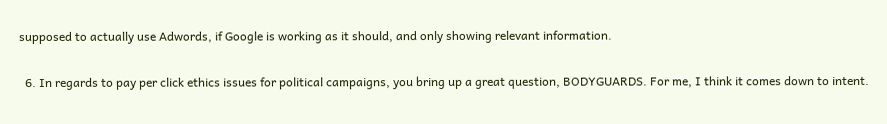supposed to actually use Adwords, if Google is working as it should, and only showing relevant information.

  6. In regards to pay per click ethics issues for political campaigns, you bring up a great question, BODYGUARDS. For me, I think it comes down to intent.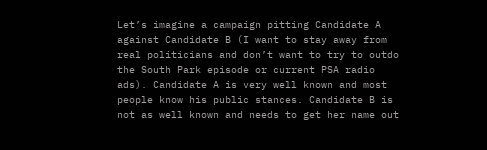Let’s imagine a campaign pitting Candidate A against Candidate B (I want to stay away from real politicians and don’t want to try to outdo the South Park episode or current PSA radio ads). Candidate A is very well known and most people know his public stances. Candidate B is not as well known and needs to get her name out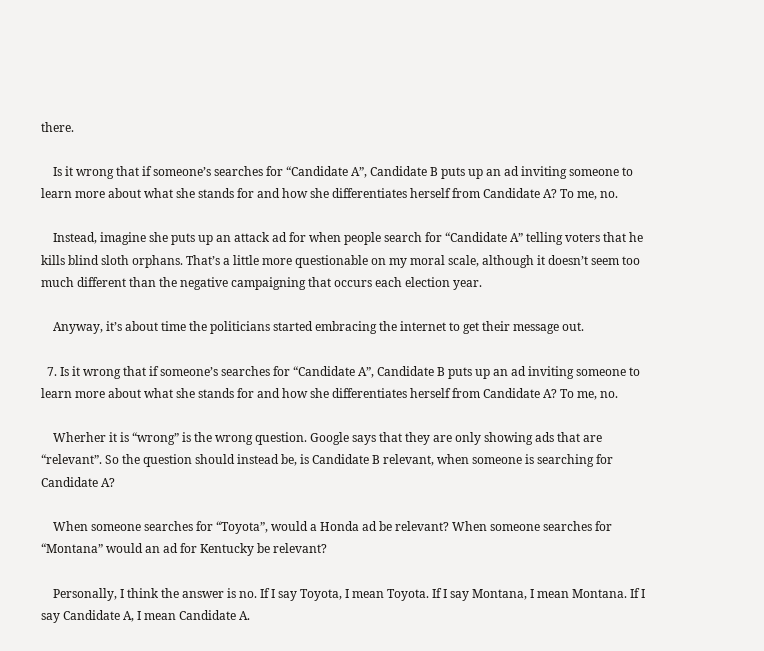there.

    Is it wrong that if someone’s searches for “Candidate A”, Candidate B puts up an ad inviting someone to learn more about what she stands for and how she differentiates herself from Candidate A? To me, no.

    Instead, imagine she puts up an attack ad for when people search for “Candidate A” telling voters that he kills blind sloth orphans. That’s a little more questionable on my moral scale, although it doesn’t seem too much different than the negative campaigning that occurs each election year.

    Anyway, it’s about time the politicians started embracing the internet to get their message out.

  7. Is it wrong that if someone’s searches for “Candidate A”, Candidate B puts up an ad inviting someone to learn more about what she stands for and how she differentiates herself from Candidate A? To me, no.

    Wherher it is “wrong” is the wrong question. Google says that they are only showing ads that are “relevant”. So the question should instead be, is Candidate B relevant, when someone is searching for Candidate A?

    When someone searches for “Toyota”, would a Honda ad be relevant? When someone searches for “Montana” would an ad for Kentucky be relevant?

    Personally, I think the answer is no. If I say Toyota, I mean Toyota. If I say Montana, I mean Montana. If I say Candidate A, I mean Candidate A.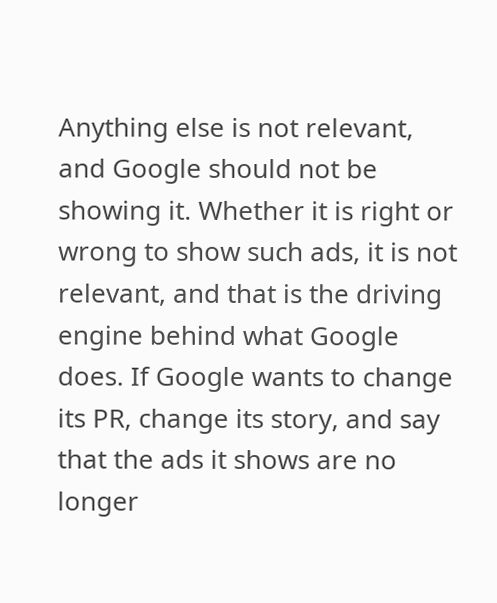Anything else is not relevant, and Google should not be showing it. Whether it is right or wrong to show such ads, it is not relevant, and that is the driving engine behind what Google does. If Google wants to change its PR, change its story, and say that the ads it shows are no longer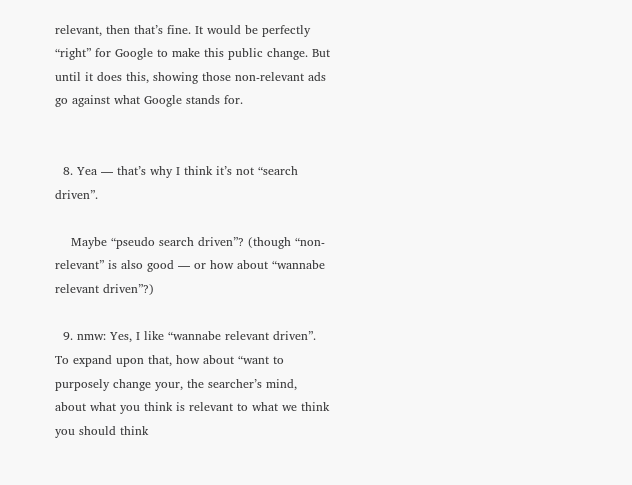relevant, then that’s fine. It would be perfectly “right” for Google to make this public change. But until it does this, showing those non-relevant ads go against what Google stands for.


  8. Yea — that’s why I think it’s not “search driven”.

    Maybe “pseudo search driven”? (though “non-relevant” is also good — or how about “wannabe relevant driven”?)

  9. nmw: Yes, I like “wannabe relevant driven”. To expand upon that, how about “want to purposely change your, the searcher’s mind, about what you think is relevant to what we think you should think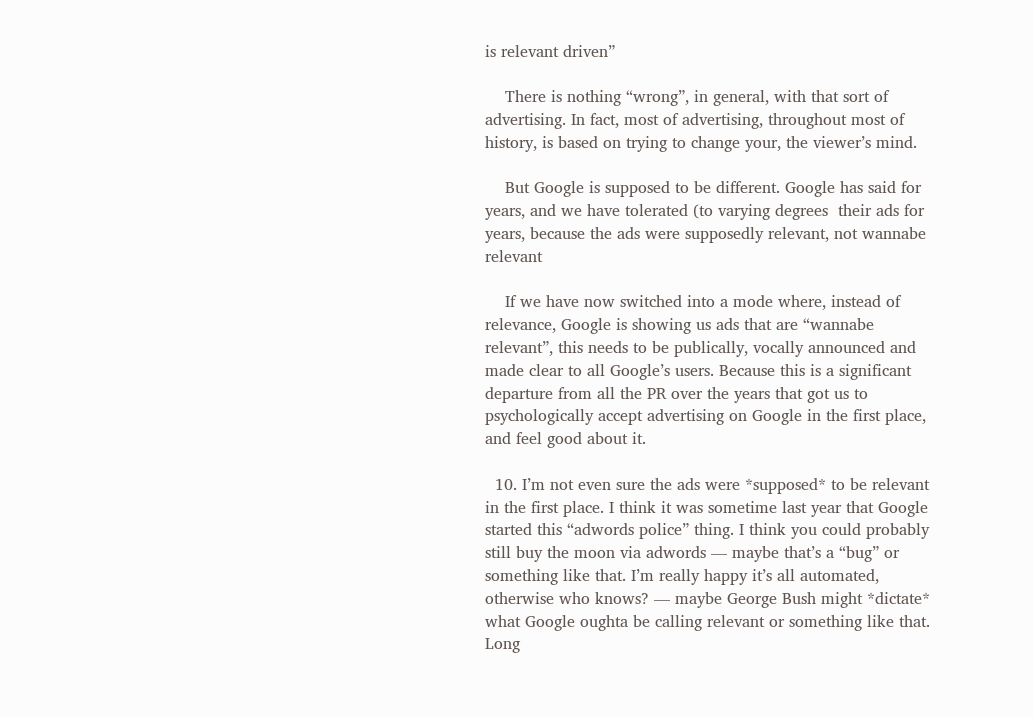is relevant driven”

    There is nothing “wrong”, in general, with that sort of advertising. In fact, most of advertising, throughout most of history, is based on trying to change your, the viewer’s mind.

    But Google is supposed to be different. Google has said for years, and we have tolerated (to varying degrees  their ads for years, because the ads were supposedly relevant, not wannabe relevant

    If we have now switched into a mode where, instead of relevance, Google is showing us ads that are “wannabe relevant”, this needs to be publically, vocally announced and made clear to all Google’s users. Because this is a significant departure from all the PR over the years that got us to psychologically accept advertising on Google in the first place, and feel good about it.

  10. I’m not even sure the ads were *supposed* to be relevant in the first place. I think it was sometime last year that Google started this “adwords police” thing. I think you could probably still buy the moon via adwords — maybe that’s a “bug” or something like that. I’m really happy it’s all automated, otherwise who knows? — maybe George Bush might *dictate* what Google oughta be calling relevant or something like that. Long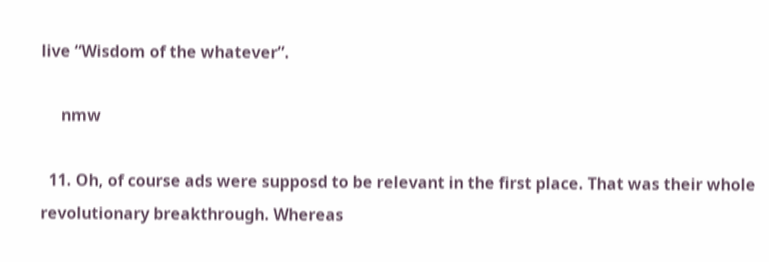live “Wisdom of the whatever”.

     nmw

  11. Oh, of course ads were supposd to be relevant in the first place. That was their whole revolutionary breakthrough. Whereas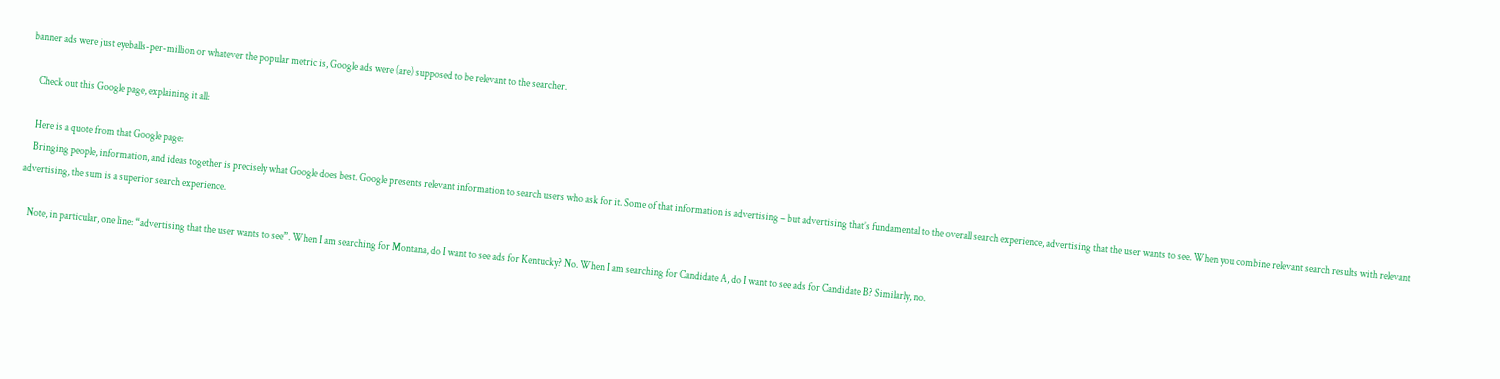banner ads were just eyeballs-per-million or whatever the popular metric is, Google ads were (are) supposed to be relevant to the searcher.

    Check out this Google page, explaining it all:

    Here is a quote from that Google page:
    Bringing people, information, and ideas together is precisely what Google does best. Google presents relevant information to search users who ask for it. Some of that information is advertising – but advertising that’s fundamental to the overall search experience, advertising that the user wants to see. When you combine relevant search results with relevant advertising, the sum is a superior search experience.

    Note, in particular, one line: “advertising that the user wants to see”. When I am searching for Montana, do I want to see ads for Kentucky? No. When I am searching for Candidate A, do I want to see ads for Candidate B? Similarly, no.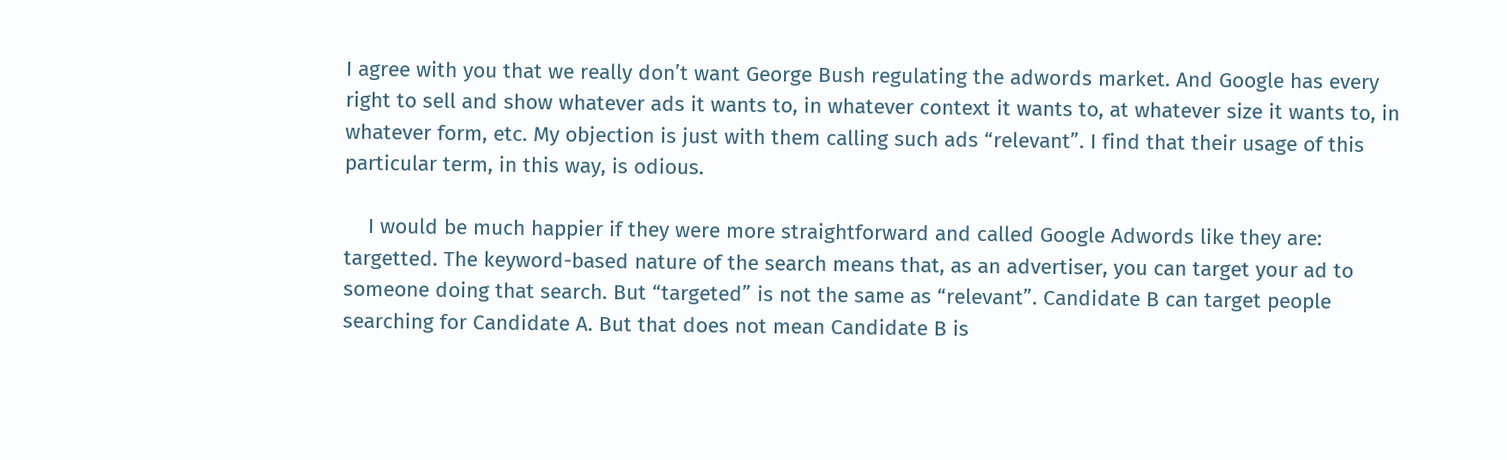I agree with you that we really don’t want George Bush regulating the adwords market. And Google has every right to sell and show whatever ads it wants to, in whatever context it wants to, at whatever size it wants to, in whatever form, etc. My objection is just with them calling such ads “relevant”. I find that their usage of this particular term, in this way, is odious.

    I would be much happier if they were more straightforward and called Google Adwords like they are: targetted. The keyword-based nature of the search means that, as an advertiser, you can target your ad to someone doing that search. But “targeted” is not the same as “relevant”. Candidate B can target people searching for Candidate A. But that does not mean Candidate B is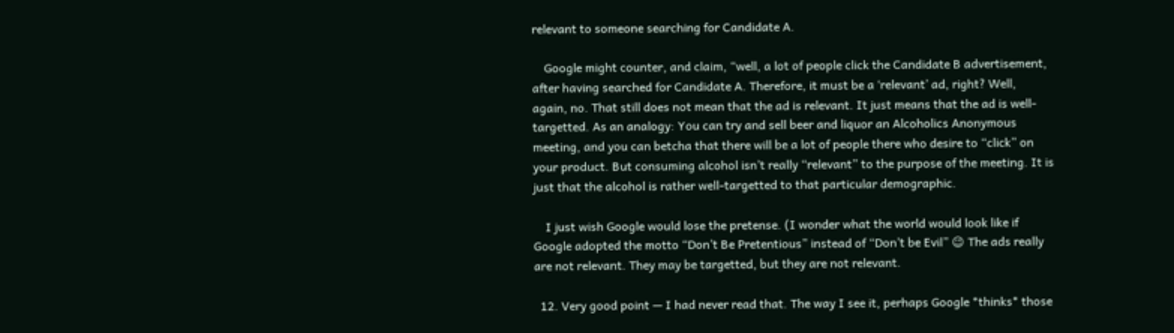relevant to someone searching for Candidate A.

    Google might counter, and claim, “well, a lot of people click the Candidate B advertisement, after having searched for Candidate A. Therefore, it must be a ‘relevant’ ad, right? Well, again, no. That still does not mean that the ad is relevant. It just means that the ad is well-targetted. As an analogy: You can try and sell beer and liquor an Alcoholics Anonymous meeting, and you can betcha that there will be a lot of people there who desire to “click” on your product. But consuming alcohol isn’t really “relevant” to the purpose of the meeting. It is just that the alcohol is rather well-targetted to that particular demographic.

    I just wish Google would lose the pretense. (I wonder what the world would look like if Google adopted the motto “Don’t Be Pretentious” instead of “Don’t be Evil” 😉 The ads really are not relevant. They may be targetted, but they are not relevant.

  12. Very good point — I had never read that. The way I see it, perhaps Google *thinks* those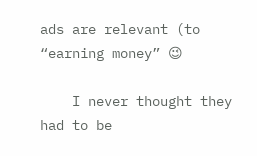ads are relevant (to “earning money” 😉

    I never thought they had to be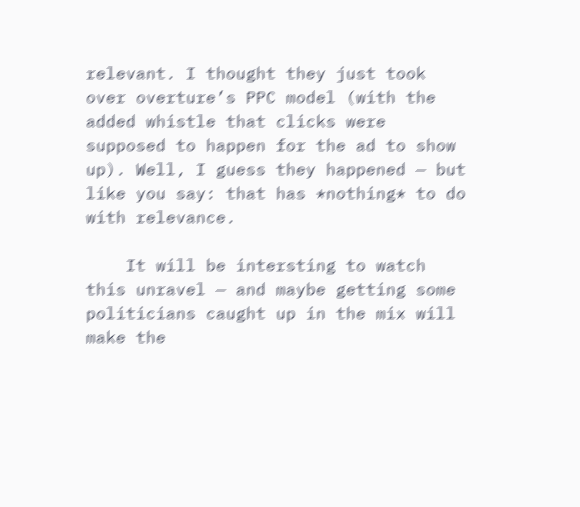relevant. I thought they just took over overture’s PPC model (with the added whistle that clicks were supposed to happen for the ad to show up). Well, I guess they happened — but like you say: that has *nothing* to do with relevance.

    It will be intersting to watch this unravel — and maybe getting some politicians caught up in the mix will make the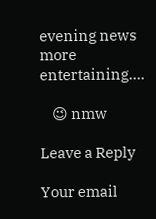evening news more entertaining….

    😉 nmw

Leave a Reply

Your email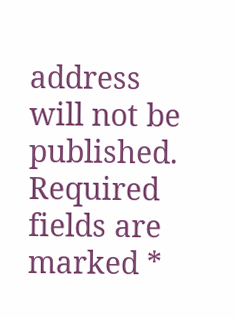address will not be published. Required fields are marked *